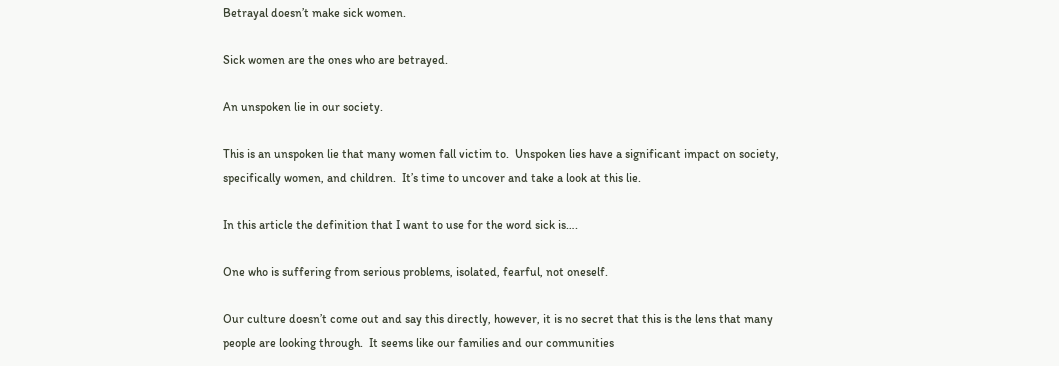Betrayal doesn’t make sick women.

Sick women are the ones who are betrayed.

An unspoken lie in our society.

This is an unspoken lie that many women fall victim to.  Unspoken lies have a significant impact on society, specifically women, and children.  It’s time to uncover and take a look at this lie.

In this article the definition that I want to use for the word sick is….

One who is suffering from serious problems, isolated, fearful, not oneself.

Our culture doesn’t come out and say this directly, however, it is no secret that this is the lens that many people are looking through.  It seems like our families and our communities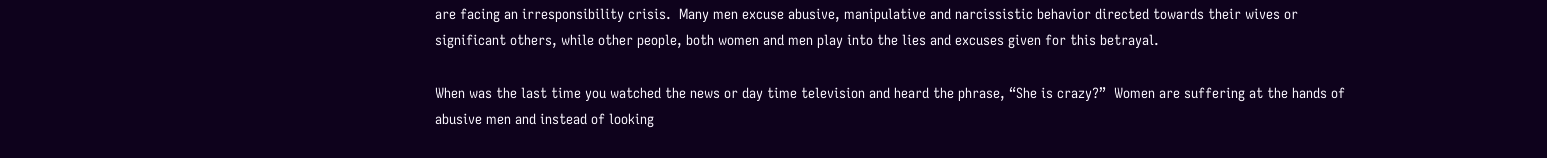are facing an irresponsibility crisis.  Many men excuse abusive, manipulative and narcissistic behavior directed towards their wives or significant others, while other people, both women and men play into the lies and excuses given for this betrayal.

When was the last time you watched the news or day time television and heard the phrase, “She is crazy?”  Women are suffering at the hands of abusive men and instead of looking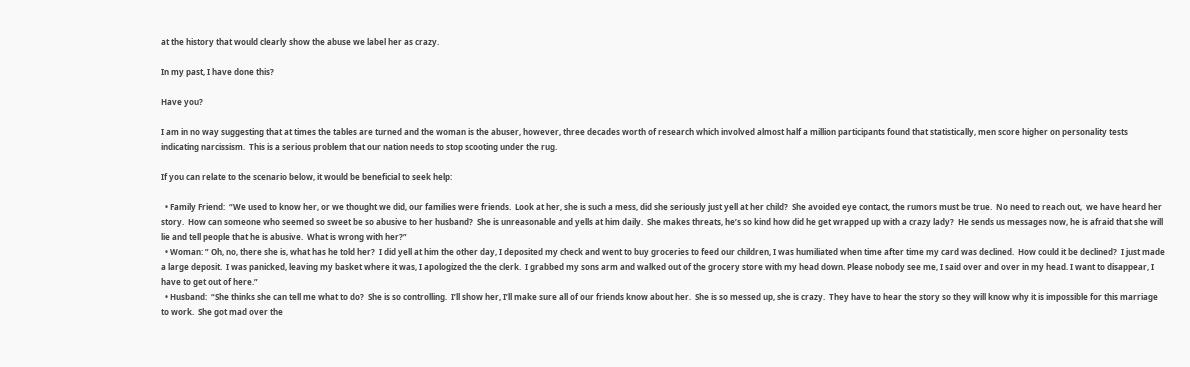at the history that would clearly show the abuse we label her as crazy.

In my past, I have done this?

Have you?

I am in no way suggesting that at times the tables are turned and the woman is the abuser, however, three decades worth of research which involved almost half a million participants found that statistically, men score higher on personality tests indicating narcissism.  This is a serious problem that our nation needs to stop scooting under the rug.

If you can relate to the scenario below, it would be beneficial to seek help:

  • Family Friend:  “We used to know her, or we thought we did, our families were friends.  Look at her, she is such a mess, did she seriously just yell at her child?  She avoided eye contact, the rumors must be true.  No need to reach out,  we have heard her story.  How can someone who seemed so sweet be so abusive to her husband?  She is unreasonable and yells at him daily.  She makes threats, he’s so kind how did he get wrapped up with a crazy lady?  He sends us messages now, he is afraid that she will lie and tell people that he is abusive.  What is wrong with her?”
  • Woman: ” Oh, no, there she is, what has he told her?  I did yell at him the other day, I deposited my check and went to buy groceries to feed our children, I was humiliated when time after time my card was declined.  How could it be declined?  I just made a large deposit.  I was panicked, leaving my basket where it was, I apologized the the clerk.  I grabbed my sons arm and walked out of the grocery store with my head down. Please nobody see me, I said over and over in my head. I want to disappear, I have to get out of here.”
  • Husband:  “She thinks she can tell me what to do?  She is so controlling.  I’ll show her, I’ll make sure all of our friends know about her.  She is so messed up, she is crazy.  They have to hear the story so they will know why it is impossible for this marriage to work.  She got mad over the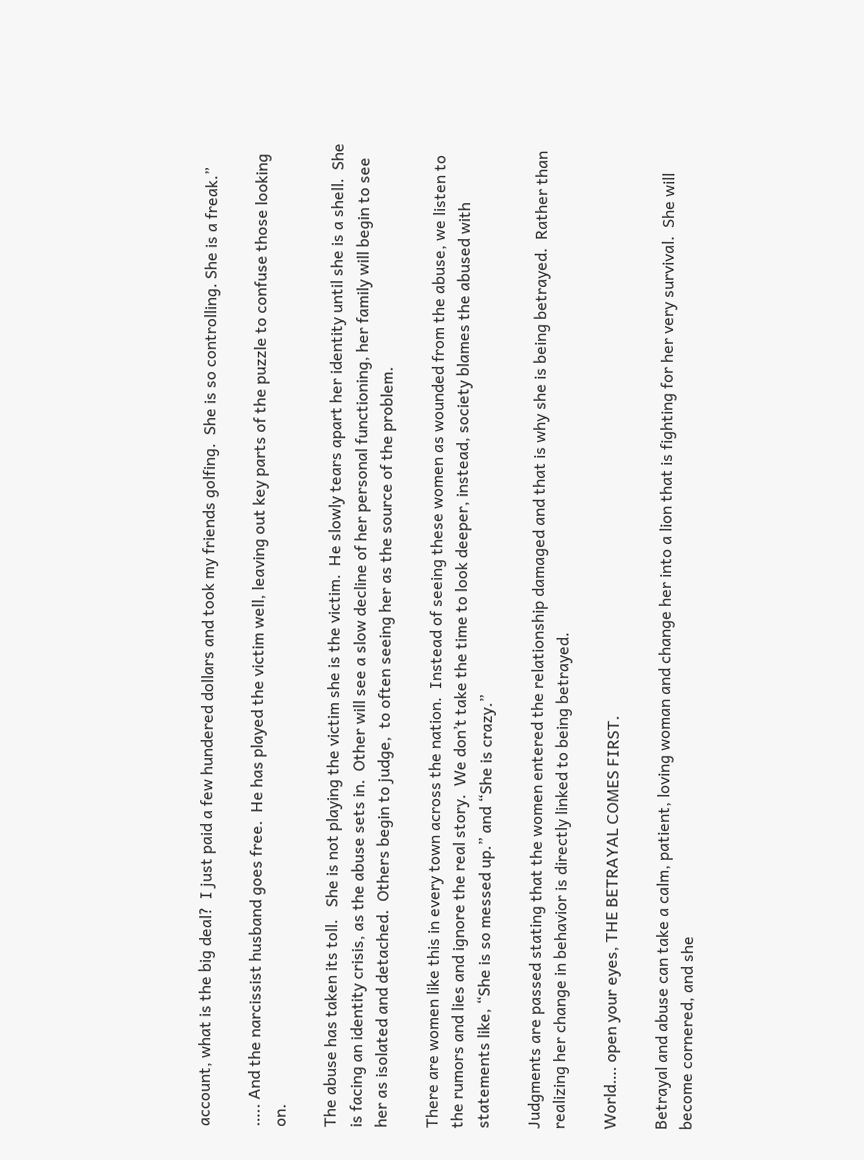account, what is the big deal?  I just paid a few hundered dollars and took my friends golfing.  She is so controlling. She is a freak.”

….. And the narcissist husband goes free.  He has played the victim well, leaving out key parts of the puzzle to confuse those looking on.

The abuse has taken its toll.   She is not playing the victim she is the victim.  He slowly tears apart her identity until she is a shell.  She is facing an identity crisis, as the abuse sets in.  Other will see a slow decline of her personal functioning, her family will begin to see her as isolated and detached.  Others begin to judge,  to often seeing her as the source of the problem.

There are women like this in every town across the nation.  Instead of seeing these women as wounded from the abuse, we listen to the rumors and lies and ignore the real story.  We don’t take the time to look deeper, instead, society blames the abused with statements like, “She is so messed up.” and “She is crazy.”

Judgments are passed stating that the women entered the relationship damaged and that is why she is being betrayed.  Rather than realizing her change in behavior is directly linked to being betrayed.

World…. open your eyes, THE BETRAYAL COMES FIRST.

Betrayal and abuse can take a calm, patient, loving woman and change her into a lion that is fighting for her very survival.  She will become cornered, and she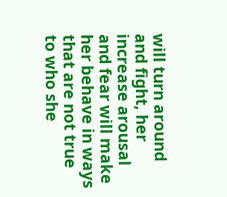will turn around and fight, her increase arousal and fear will make her behave in ways that are not true to who she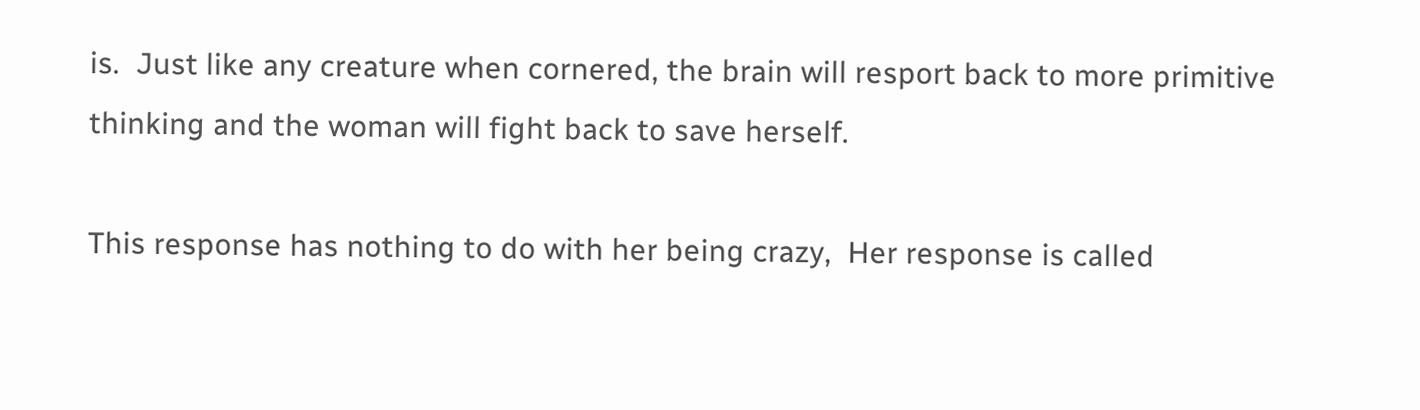is.  Just like any creature when cornered, the brain will resport back to more primitive thinking and the woman will fight back to save herself.

This response has nothing to do with her being crazy,  Her response is called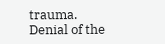trauma.  Denial of the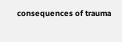consequences of trauma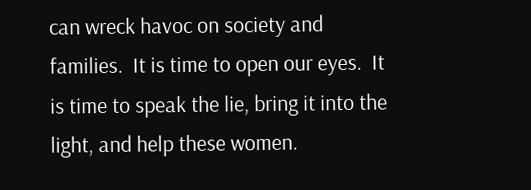can wreck havoc on society and families.  It is time to open our eyes.  It is time to speak the lie, bring it into the light, and help these women.